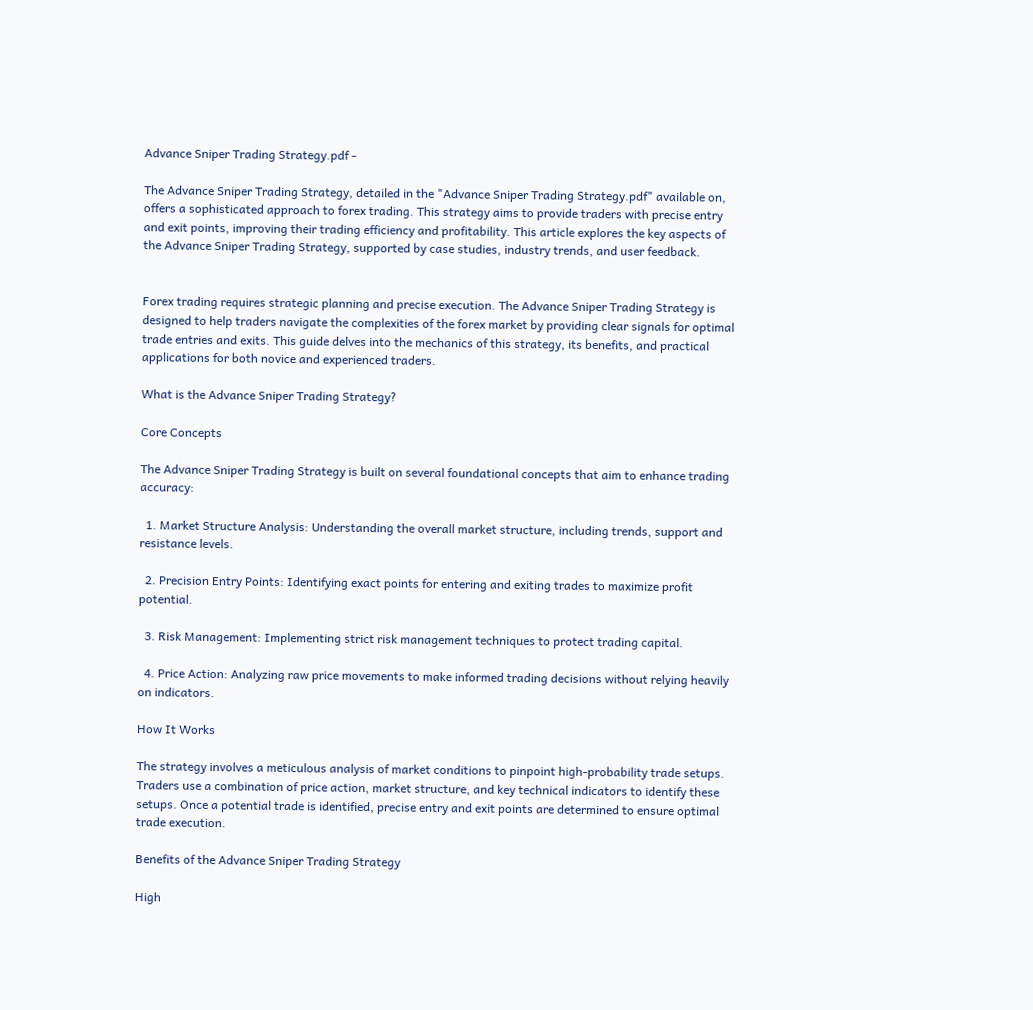Advance Sniper Trading Strategy.pdf -

The Advance Sniper Trading Strategy, detailed in the "Advance Sniper Trading Strategy.pdf" available on, offers a sophisticated approach to forex trading. This strategy aims to provide traders with precise entry and exit points, improving their trading efficiency and profitability. This article explores the key aspects of the Advance Sniper Trading Strategy, supported by case studies, industry trends, and user feedback.


Forex trading requires strategic planning and precise execution. The Advance Sniper Trading Strategy is designed to help traders navigate the complexities of the forex market by providing clear signals for optimal trade entries and exits. This guide delves into the mechanics of this strategy, its benefits, and practical applications for both novice and experienced traders.

What is the Advance Sniper Trading Strategy?

Core Concepts

The Advance Sniper Trading Strategy is built on several foundational concepts that aim to enhance trading accuracy:

  1. Market Structure Analysis: Understanding the overall market structure, including trends, support and resistance levels.

  2. Precision Entry Points: Identifying exact points for entering and exiting trades to maximize profit potential.

  3. Risk Management: Implementing strict risk management techniques to protect trading capital.

  4. Price Action: Analyzing raw price movements to make informed trading decisions without relying heavily on indicators.

How It Works

The strategy involves a meticulous analysis of market conditions to pinpoint high-probability trade setups. Traders use a combination of price action, market structure, and key technical indicators to identify these setups. Once a potential trade is identified, precise entry and exit points are determined to ensure optimal trade execution.

Benefits of the Advance Sniper Trading Strategy

High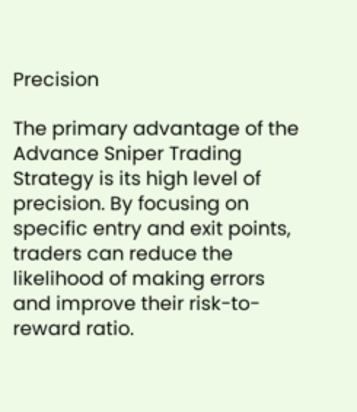Precision

The primary advantage of the Advance Sniper Trading Strategy is its high level of precision. By focusing on specific entry and exit points, traders can reduce the likelihood of making errors and improve their risk-to-reward ratio.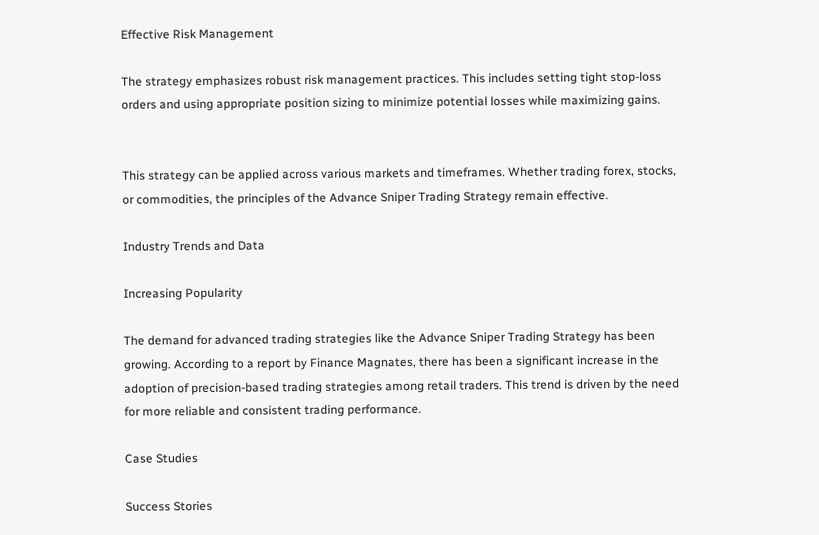Effective Risk Management

The strategy emphasizes robust risk management practices. This includes setting tight stop-loss orders and using appropriate position sizing to minimize potential losses while maximizing gains.


This strategy can be applied across various markets and timeframes. Whether trading forex, stocks, or commodities, the principles of the Advance Sniper Trading Strategy remain effective.

Industry Trends and Data

Increasing Popularity

The demand for advanced trading strategies like the Advance Sniper Trading Strategy has been growing. According to a report by Finance Magnates, there has been a significant increase in the adoption of precision-based trading strategies among retail traders. This trend is driven by the need for more reliable and consistent trading performance.

Case Studies

Success Stories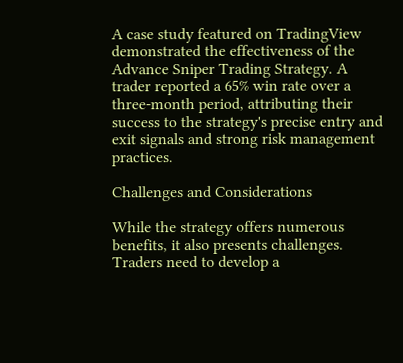A case study featured on TradingView demonstrated the effectiveness of the Advance Sniper Trading Strategy. A trader reported a 65% win rate over a three-month period, attributing their success to the strategy's precise entry and exit signals and strong risk management practices.

Challenges and Considerations

While the strategy offers numerous benefits, it also presents challenges. Traders need to develop a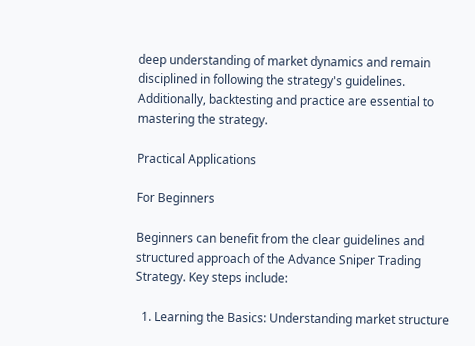deep understanding of market dynamics and remain disciplined in following the strategy's guidelines. Additionally, backtesting and practice are essential to mastering the strategy.

Practical Applications

For Beginners

Beginners can benefit from the clear guidelines and structured approach of the Advance Sniper Trading Strategy. Key steps include:

  1. Learning the Basics: Understanding market structure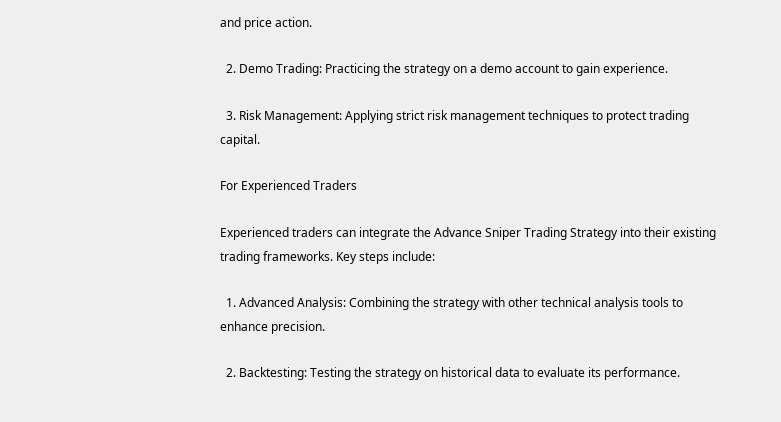and price action.

  2. Demo Trading: Practicing the strategy on a demo account to gain experience.

  3. Risk Management: Applying strict risk management techniques to protect trading capital.

For Experienced Traders

Experienced traders can integrate the Advance Sniper Trading Strategy into their existing trading frameworks. Key steps include:

  1. Advanced Analysis: Combining the strategy with other technical analysis tools to enhance precision.

  2. Backtesting: Testing the strategy on historical data to evaluate its performance.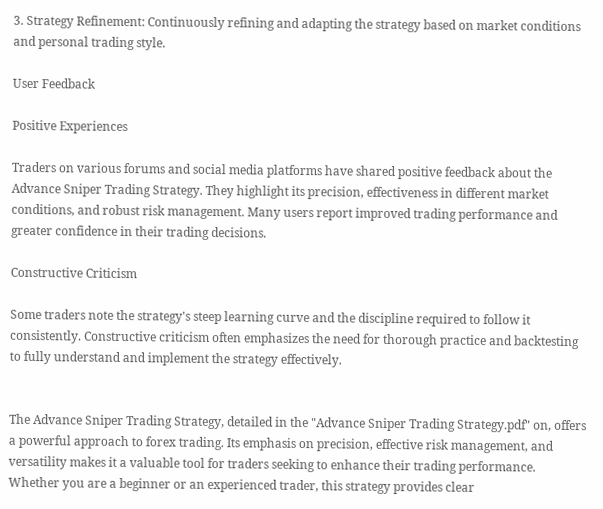3. Strategy Refinement: Continuously refining and adapting the strategy based on market conditions and personal trading style.

User Feedback

Positive Experiences

Traders on various forums and social media platforms have shared positive feedback about the Advance Sniper Trading Strategy. They highlight its precision, effectiveness in different market conditions, and robust risk management. Many users report improved trading performance and greater confidence in their trading decisions.

Constructive Criticism

Some traders note the strategy's steep learning curve and the discipline required to follow it consistently. Constructive criticism often emphasizes the need for thorough practice and backtesting to fully understand and implement the strategy effectively.


The Advance Sniper Trading Strategy, detailed in the "Advance Sniper Trading Strategy.pdf" on, offers a powerful approach to forex trading. Its emphasis on precision, effective risk management, and versatility makes it a valuable tool for traders seeking to enhance their trading performance. Whether you are a beginner or an experienced trader, this strategy provides clear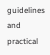guidelines and practical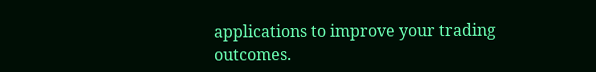applications to improve your trading outcomes.